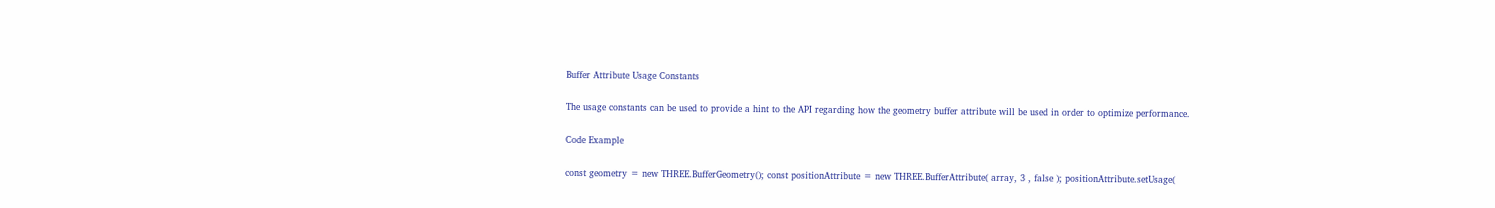Buffer Attribute Usage Constants

The usage constants can be used to provide a hint to the API regarding how the geometry buffer attribute will be used in order to optimize performance.

Code Example

const geometry = new THREE.BufferGeometry(); const positionAttribute = new THREE.BufferAttribute( array, 3 , false ); positionAttribute.setUsage(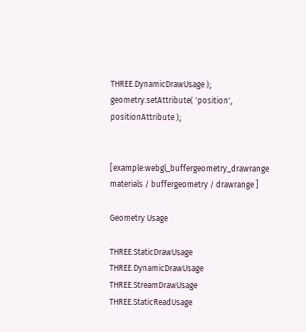THREE.DynamicDrawUsage ); geometry.setAttribute( 'position', positionAttribute );


[example:webgl_buffergeometry_drawrange materials / buffergeometry / drawrange ]

Geometry Usage

THREE.StaticDrawUsage THREE.DynamicDrawUsage THREE.StreamDrawUsage THREE.StaticReadUsage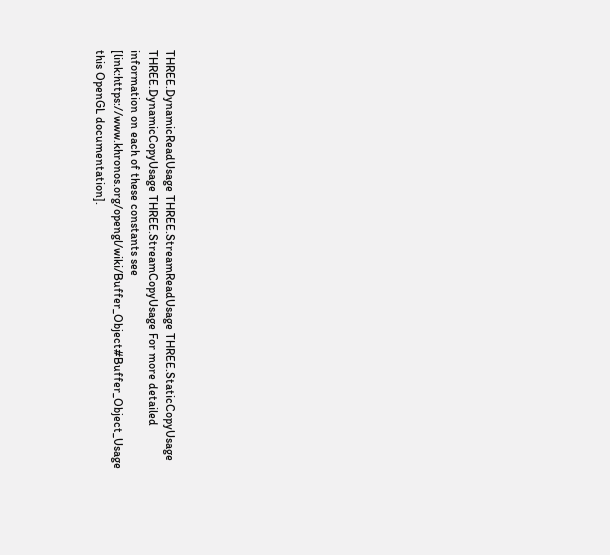THREE.DynamicReadUsage THREE.StreamReadUsage THREE.StaticCopyUsage THREE.DynamicCopyUsage THREE.StreamCopyUsage For more detailed information on each of these constants see [link:https://www.khronos.org/opengl/wiki/Buffer_Object#Buffer_Object_Usage this OpenGL documentation].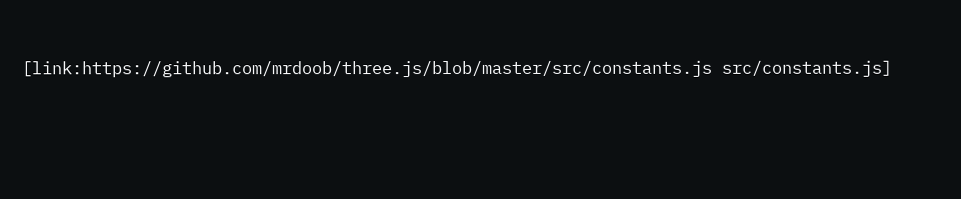[link:https://github.com/mrdoob/three.js/blob/master/src/constants.js src/constants.js]